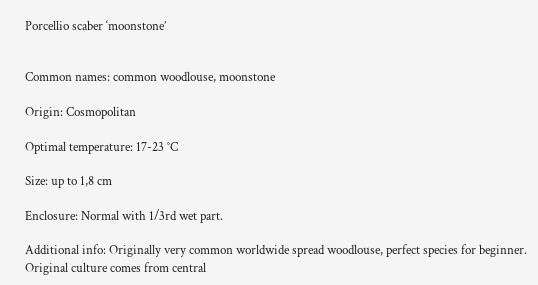Porcellio scaber ‘moonstone’


Common names: common woodlouse, moonstone

Origin: Cosmopolitan

Optimal temperature: 17-23 °C

Size: up to 1,8 cm

Enclosure: Normal with 1/3rd wet part.

Additional info: Originally very common worldwide spread woodlouse, perfect species for beginner. Original culture comes from central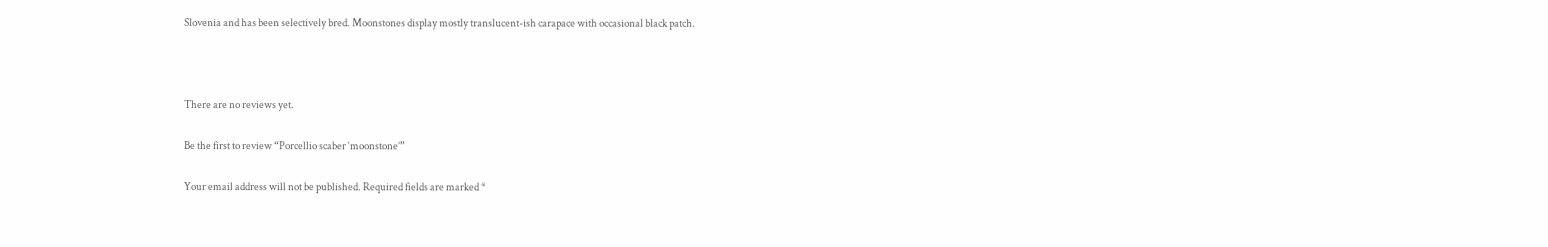Slovenia and has been selectively bred. Moonstones display mostly translucent-ish carapace with occasional black patch.



There are no reviews yet.

Be the first to review “Porcellio scaber ‘moonstone’”

Your email address will not be published. Required fields are marked *